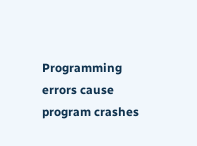Programming errors cause program crashes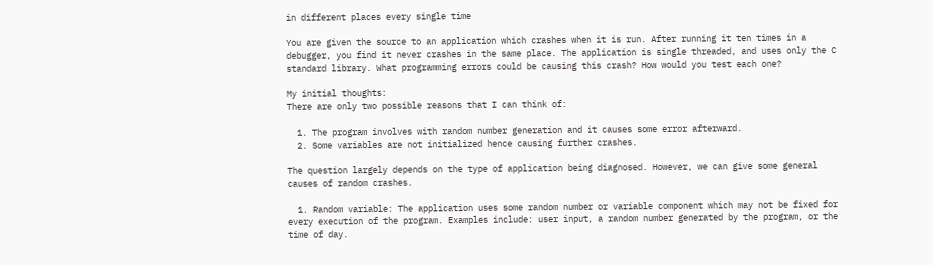in different places every single time

You are given the source to an application which crashes when it is run. After running it ten times in a debugger, you find it never crashes in the same place. The application is single threaded, and uses only the C standard library. What programming errors could be causing this crash? How would you test each one?

My initial thoughts:
There are only two possible reasons that I can think of:

  1. The program involves with random number generation and it causes some error afterward.
  2. Some variables are not initialized hence causing further crashes.

The question largely depends on the type of application being diagnosed. However, we can give some general causes of random crashes.

  1. Random variable: The application uses some random number or variable component which may not be fixed for every execution of the program. Examples include: user input, a random number generated by the program, or the time of day.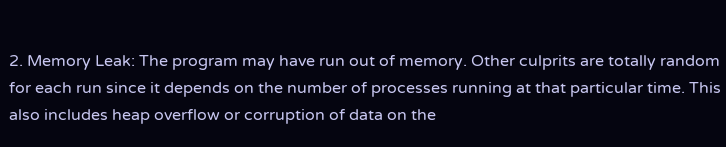2. Memory Leak: The program may have run out of memory. Other culprits are totally random for each run since it depends on the number of processes running at that particular time. This also includes heap overflow or corruption of data on the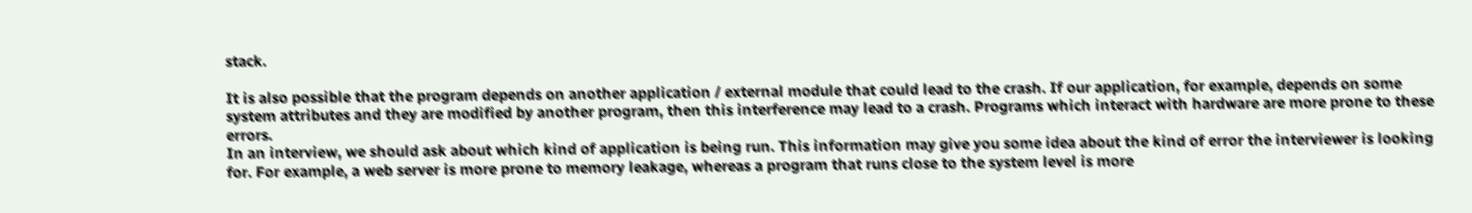stack.

It is also possible that the program depends on another application / external module that could lead to the crash. If our application, for example, depends on some system attributes and they are modified by another program, then this interference may lead to a crash. Programs which interact with hardware are more prone to these errors.
In an interview, we should ask about which kind of application is being run. This information may give you some idea about the kind of error the interviewer is looking for. For example, a web server is more prone to memory leakage, whereas a program that runs close to the system level is more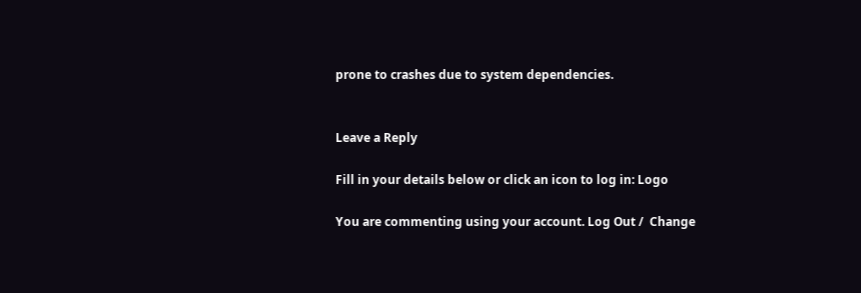prone to crashes due to system dependencies.


Leave a Reply

Fill in your details below or click an icon to log in: Logo

You are commenting using your account. Log Out /  Change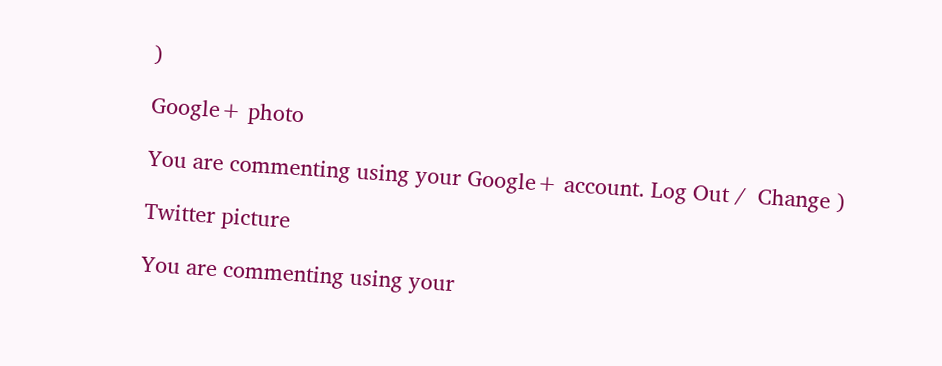)

Google+ photo

You are commenting using your Google+ account. Log Out /  Change )

Twitter picture

You are commenting using your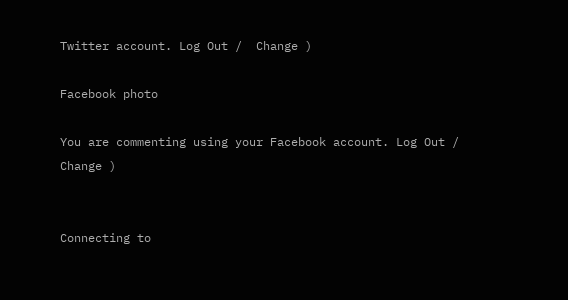Twitter account. Log Out /  Change )

Facebook photo

You are commenting using your Facebook account. Log Out /  Change )


Connecting to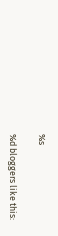%s

%d bloggers like this: